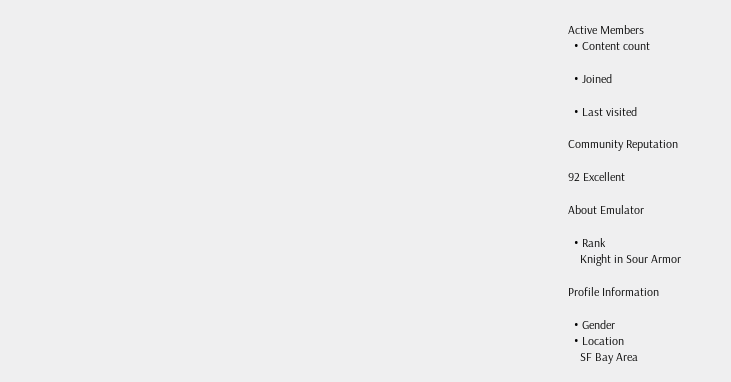Active Members
  • Content count

  • Joined

  • Last visited

Community Reputation

92 Excellent

About Emulator

  • Rank
    Knight in Sour Armor

Profile Information

  • Gender
  • Location
    SF Bay Area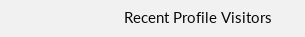Recent Profile Visitors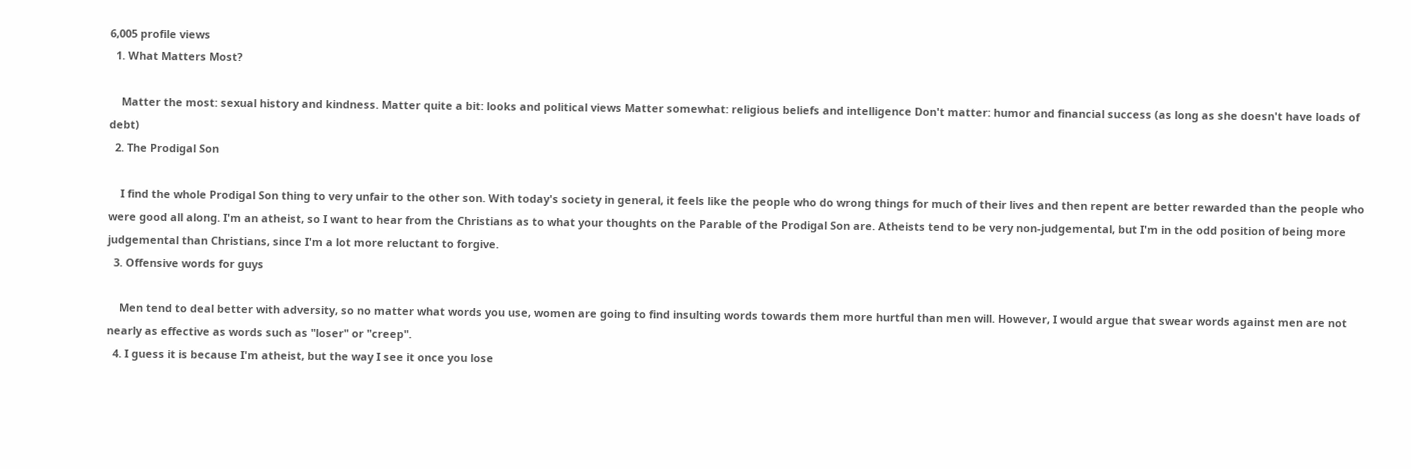6,005 profile views
  1. What Matters Most?

    Matter the most: sexual history and kindness. Matter quite a bit: looks and political views Matter somewhat: religious beliefs and intelligence Don't matter: humor and financial success (as long as she doesn't have loads of debt)
  2. The Prodigal Son

    I find the whole Prodigal Son thing to very unfair to the other son. With today's society in general, it feels like the people who do wrong things for much of their lives and then repent are better rewarded than the people who were good all along. I'm an atheist, so I want to hear from the Christians as to what your thoughts on the Parable of the Prodigal Son are. Atheists tend to be very non-judgemental, but I'm in the odd position of being more judgemental than Christians, since I'm a lot more reluctant to forgive.
  3. Offensive words for guys

    Men tend to deal better with adversity, so no matter what words you use, women are going to find insulting words towards them more hurtful than men will. However, I would argue that swear words against men are not nearly as effective as words such as "loser" or "creep".
  4. I guess it is because I'm atheist, but the way I see it once you lose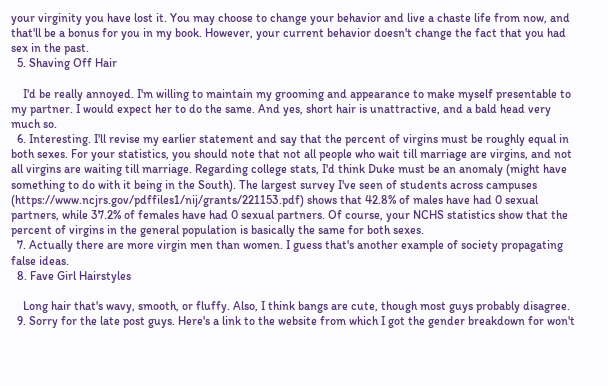your virginity you have lost it. You may choose to change your behavior and live a chaste life from now, and that'll be a bonus for you in my book. However, your current behavior doesn't change the fact that you had sex in the past.
  5. Shaving Off Hair

    I'd be really annoyed. I'm willing to maintain my grooming and appearance to make myself presentable to my partner. I would expect her to do the same. And yes, short hair is unattractive, and a bald head very much so.
  6. Interesting. I'll revise my earlier statement and say that the percent of virgins must be roughly equal in both sexes. For your statistics, you should note that not all people who wait till marriage are virgins, and not all virgins are waiting till marriage. Regarding college stats, I'd think Duke must be an anomaly (might have something to do with it being in the South). The largest survey I've seen of students across campuses (https://www.ncjrs.gov/pdffiles1/nij/grants/221153.pdf) shows that 42.8% of males have had 0 sexual partners, while 37.2% of females have had 0 sexual partners. Of course, your NCHS statistics show that the percent of virgins in the general population is basically the same for both sexes.
  7. Actually there are more virgin men than women. I guess that's another example of society propagating false ideas.
  8. Fave Girl Hairstyles

    Long hair that's wavy, smooth, or fluffy. Also, I think bangs are cute, though most guys probably disagree.
  9. Sorry for the late post guys. Here's a link to the website from which I got the gender breakdown for won't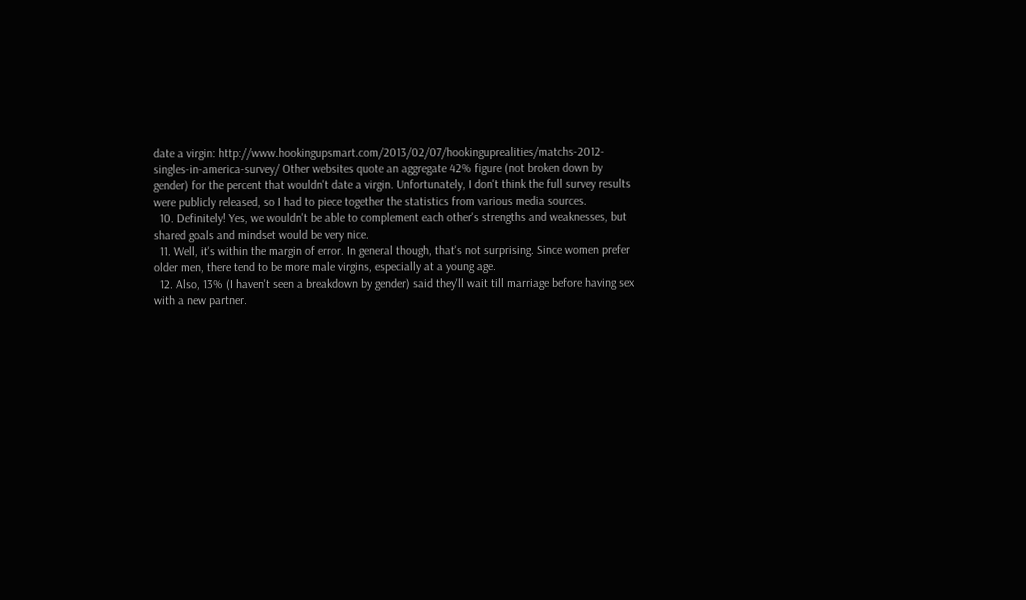date a virgin: http://www.hookingupsmart.com/2013/02/07/hookinguprealities/matchs-2012-singles-in-america-survey/ Other websites quote an aggregate 42% figure (not broken down by gender) for the percent that wouldn't date a virgin. Unfortunately, I don't think the full survey results were publicly released, so I had to piece together the statistics from various media sources.
  10. Definitely! Yes, we wouldn't be able to complement each other's strengths and weaknesses, but shared goals and mindset would be very nice.
  11. Well, it's within the margin of error. In general though, that's not surprising. Since women prefer older men, there tend to be more male virgins, especially at a young age.
  12. Also, 13% (I haven't seen a breakdown by gender) said they'll wait till marriage before having sex with a new partner.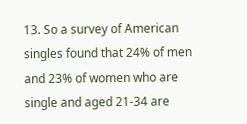13. So a survey of American singles found that 24% of men and 23% of women who are single and aged 21-34 are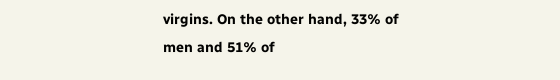virgins. On the other hand, 33% of men and 51% of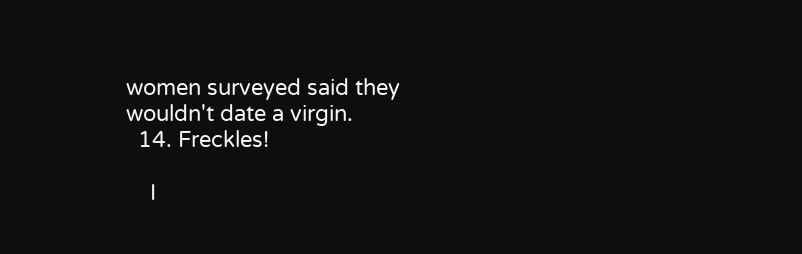women surveyed said they wouldn't date a virgin.
  14. Freckles!

    I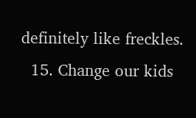definitely like freckles.
  15. Change our kids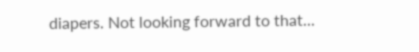diapers. Not looking forward to that...